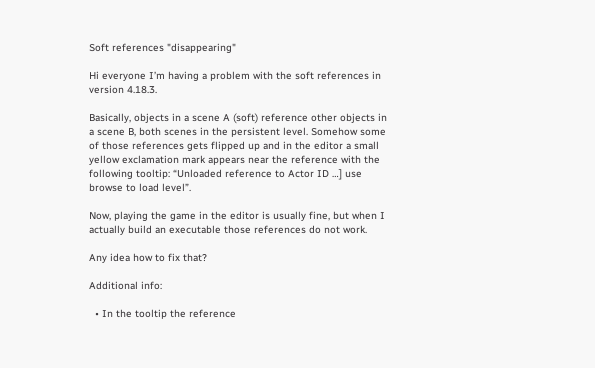Soft references "disappearing"

Hi everyone I’m having a problem with the soft references in version 4.18.3.

Basically, objects in a scene A (soft) reference other objects in a scene B, both scenes in the persistent level. Somehow some of those references gets flipped up and in the editor a small yellow exclamation mark appears near the reference with the following tooltip: “Unloaded reference to Actor ID …] use browse to load level”.

Now, playing the game in the editor is usually fine, but when I actually build an executable those references do not work.

Any idea how to fix that?

Additional info:

  • In the tooltip the reference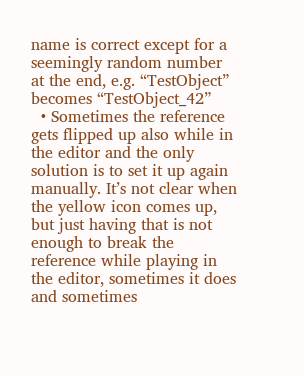name is correct except for a seemingly random number at the end, e.g. “TestObject” becomes “TestObject_42”
  • Sometimes the reference gets flipped up also while in the editor and the only solution is to set it up again manually. It’s not clear when the yellow icon comes up, but just having that is not enough to break the reference while playing in the editor, sometimes it does and sometimes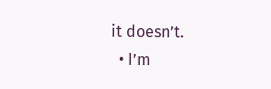it doesn’t.
  • I’m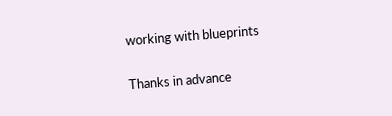working with blueprints

Thanks in advance